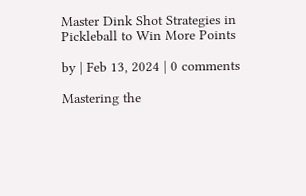Master Dink Shot Strategies in Pickleball to Win More Points

by | Feb 13, 2024 | 0 comments

Mastering the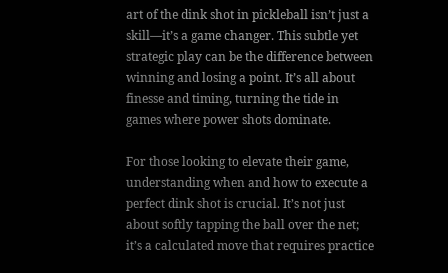art of the dink shot in pickleball isn’t just a skill—it’s a game changer. This subtle yet strategic play can be the difference between winning and losing a point. It’s all about finesse and timing, turning the tide in games where power shots dominate.

For those looking to elevate their game, understanding when and how to execute a perfect dink shot is crucial. It’s not just about softly tapping the ball over the net; it’s a calculated move that requires practice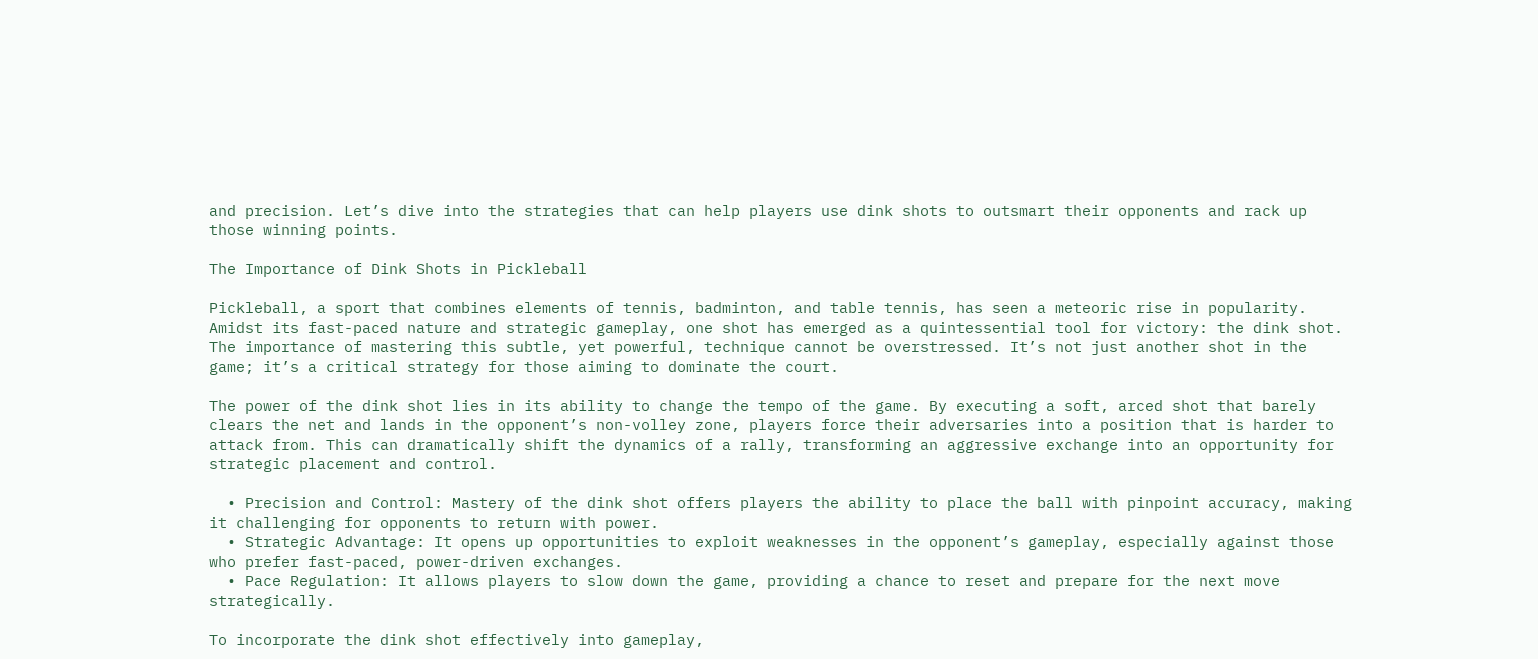and precision. Let’s dive into the strategies that can help players use dink shots to outsmart their opponents and rack up those winning points.

The Importance of Dink Shots in Pickleball

Pickleball, a sport that combines elements of tennis, badminton, and table tennis, has seen a meteoric rise in popularity. Amidst its fast-paced nature and strategic gameplay, one shot has emerged as a quintessential tool for victory: the dink shot. The importance of mastering this subtle, yet powerful, technique cannot be overstressed. It’s not just another shot in the game; it’s a critical strategy for those aiming to dominate the court.

The power of the dink shot lies in its ability to change the tempo of the game. By executing a soft, arced shot that barely clears the net and lands in the opponent’s non-volley zone, players force their adversaries into a position that is harder to attack from. This can dramatically shift the dynamics of a rally, transforming an aggressive exchange into an opportunity for strategic placement and control.

  • Precision and Control: Mastery of the dink shot offers players the ability to place the ball with pinpoint accuracy, making it challenging for opponents to return with power.
  • Strategic Advantage: It opens up opportunities to exploit weaknesses in the opponent’s gameplay, especially against those who prefer fast-paced, power-driven exchanges.
  • Pace Regulation: It allows players to slow down the game, providing a chance to reset and prepare for the next move strategically.

To incorporate the dink shot effectively into gameplay,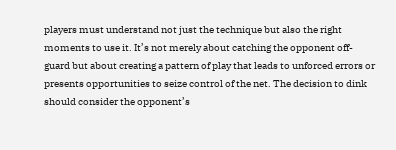players must understand not just the technique but also the right moments to use it. It’s not merely about catching the opponent off-guard but about creating a pattern of play that leads to unforced errors or presents opportunities to seize control of the net. The decision to dink should consider the opponent’s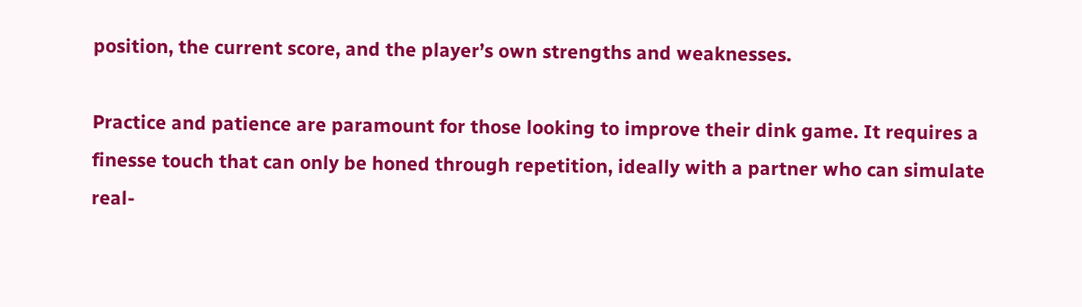position, the current score, and the player’s own strengths and weaknesses.

Practice and patience are paramount for those looking to improve their dink game. It requires a finesse touch that can only be honed through repetition, ideally with a partner who can simulate real-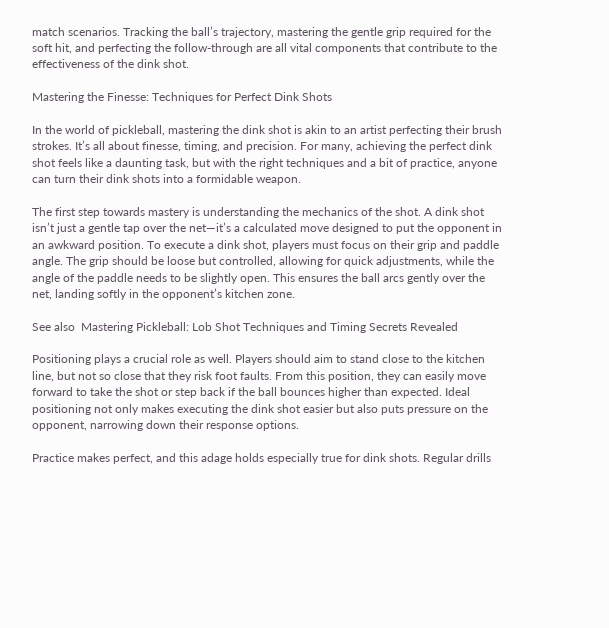match scenarios. Tracking the ball’s trajectory, mastering the gentle grip required for the soft hit, and perfecting the follow-through are all vital components that contribute to the effectiveness of the dink shot.

Mastering the Finesse: Techniques for Perfect Dink Shots

In the world of pickleball, mastering the dink shot is akin to an artist perfecting their brush strokes. It’s all about finesse, timing, and precision. For many, achieving the perfect dink shot feels like a daunting task, but with the right techniques and a bit of practice, anyone can turn their dink shots into a formidable weapon.

The first step towards mastery is understanding the mechanics of the shot. A dink shot isn’t just a gentle tap over the net—it’s a calculated move designed to put the opponent in an awkward position. To execute a dink shot, players must focus on their grip and paddle angle. The grip should be loose but controlled, allowing for quick adjustments, while the angle of the paddle needs to be slightly open. This ensures the ball arcs gently over the net, landing softly in the opponent’s kitchen zone.

See also  Mastering Pickleball: Lob Shot Techniques and Timing Secrets Revealed

Positioning plays a crucial role as well. Players should aim to stand close to the kitchen line, but not so close that they risk foot faults. From this position, they can easily move forward to take the shot or step back if the ball bounces higher than expected. Ideal positioning not only makes executing the dink shot easier but also puts pressure on the opponent, narrowing down their response options.

Practice makes perfect, and this adage holds especially true for dink shots. Regular drills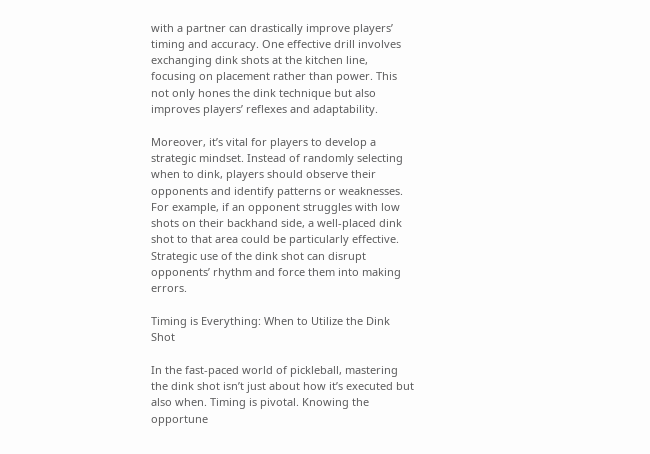with a partner can drastically improve players’ timing and accuracy. One effective drill involves exchanging dink shots at the kitchen line, focusing on placement rather than power. This not only hones the dink technique but also improves players’ reflexes and adaptability.

Moreover, it’s vital for players to develop a strategic mindset. Instead of randomly selecting when to dink, players should observe their opponents and identify patterns or weaknesses. For example, if an opponent struggles with low shots on their backhand side, a well-placed dink shot to that area could be particularly effective. Strategic use of the dink shot can disrupt opponents’ rhythm and force them into making errors.

Timing is Everything: When to Utilize the Dink Shot

In the fast-paced world of pickleball, mastering the dink shot isn’t just about how it’s executed but also when. Timing is pivotal. Knowing the opportune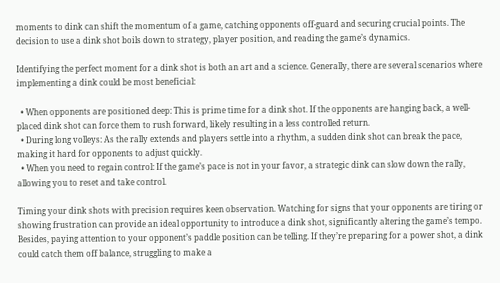moments to dink can shift the momentum of a game, catching opponents off-guard and securing crucial points. The decision to use a dink shot boils down to strategy, player position, and reading the game’s dynamics.

Identifying the perfect moment for a dink shot is both an art and a science. Generally, there are several scenarios where implementing a dink could be most beneficial:

  • When opponents are positioned deep: This is prime time for a dink shot. If the opponents are hanging back, a well-placed dink shot can force them to rush forward, likely resulting in a less controlled return.
  • During long volleys: As the rally extends and players settle into a rhythm, a sudden dink shot can break the pace, making it hard for opponents to adjust quickly.
  • When you need to regain control: If the game’s pace is not in your favor, a strategic dink can slow down the rally, allowing you to reset and take control.

Timing your dink shots with precision requires keen observation. Watching for signs that your opponents are tiring or showing frustration can provide an ideal opportunity to introduce a dink shot, significantly altering the game’s tempo. Besides, paying attention to your opponent’s paddle position can be telling. If they’re preparing for a power shot, a dink could catch them off balance, struggling to make a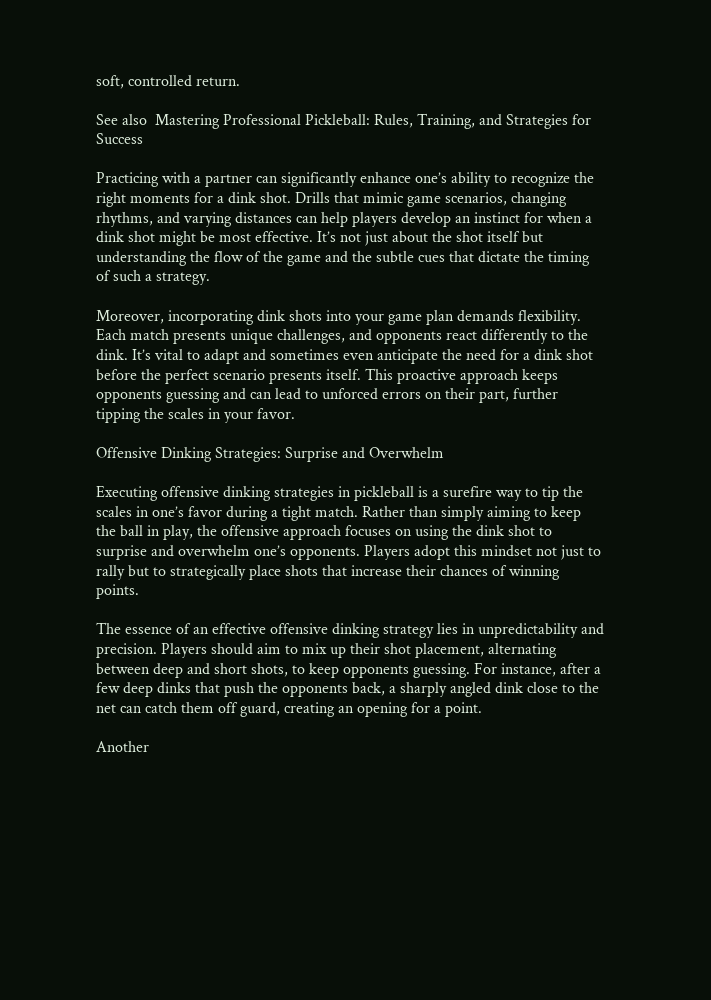soft, controlled return.

See also  Mastering Professional Pickleball: Rules, Training, and Strategies for Success

Practicing with a partner can significantly enhance one’s ability to recognize the right moments for a dink shot. Drills that mimic game scenarios, changing rhythms, and varying distances can help players develop an instinct for when a dink shot might be most effective. It’s not just about the shot itself but understanding the flow of the game and the subtle cues that dictate the timing of such a strategy.

Moreover, incorporating dink shots into your game plan demands flexibility. Each match presents unique challenges, and opponents react differently to the dink. It’s vital to adapt and sometimes even anticipate the need for a dink shot before the perfect scenario presents itself. This proactive approach keeps opponents guessing and can lead to unforced errors on their part, further tipping the scales in your favor.

Offensive Dinking Strategies: Surprise and Overwhelm

Executing offensive dinking strategies in pickleball is a surefire way to tip the scales in one’s favor during a tight match. Rather than simply aiming to keep the ball in play, the offensive approach focuses on using the dink shot to surprise and overwhelm one’s opponents. Players adopt this mindset not just to rally but to strategically place shots that increase their chances of winning points.

The essence of an effective offensive dinking strategy lies in unpredictability and precision. Players should aim to mix up their shot placement, alternating between deep and short shots, to keep opponents guessing. For instance, after a few deep dinks that push the opponents back, a sharply angled dink close to the net can catch them off guard, creating an opening for a point.

Another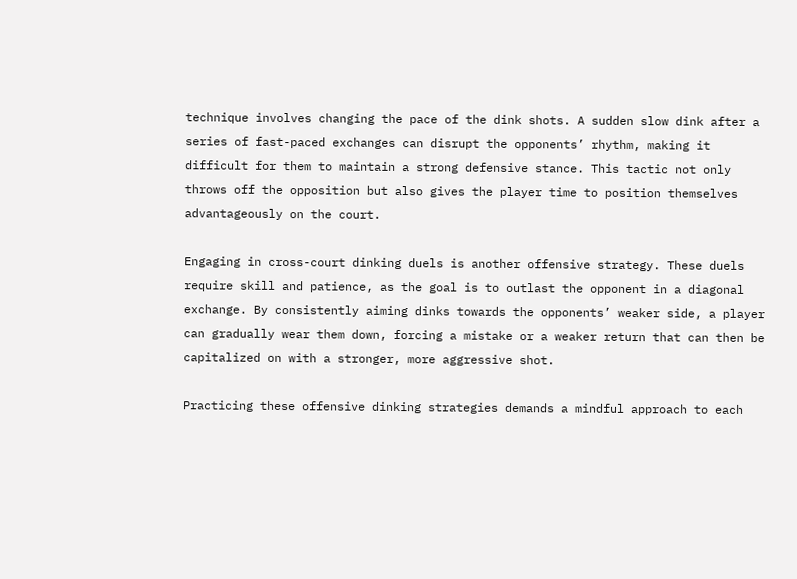technique involves changing the pace of the dink shots. A sudden slow dink after a series of fast-paced exchanges can disrupt the opponents’ rhythm, making it difficult for them to maintain a strong defensive stance. This tactic not only throws off the opposition but also gives the player time to position themselves advantageously on the court.

Engaging in cross-court dinking duels is another offensive strategy. These duels require skill and patience, as the goal is to outlast the opponent in a diagonal exchange. By consistently aiming dinks towards the opponents’ weaker side, a player can gradually wear them down, forcing a mistake or a weaker return that can then be capitalized on with a stronger, more aggressive shot.

Practicing these offensive dinking strategies demands a mindful approach to each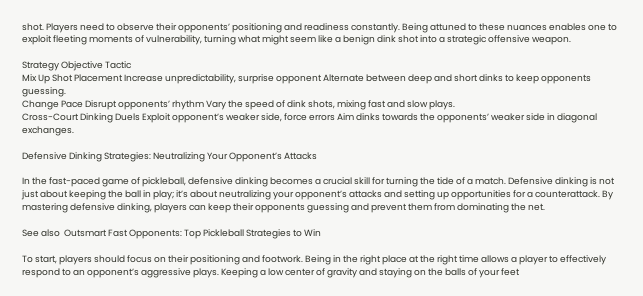shot. Players need to observe their opponents’ positioning and readiness constantly. Being attuned to these nuances enables one to exploit fleeting moments of vulnerability, turning what might seem like a benign dink shot into a strategic offensive weapon.

Strategy Objective Tactic
Mix Up Shot Placement Increase unpredictability, surprise opponent Alternate between deep and short dinks to keep opponents guessing.
Change Pace Disrupt opponents’ rhythm Vary the speed of dink shots, mixing fast and slow plays.
Cross-Court Dinking Duels Exploit opponent’s weaker side, force errors Aim dinks towards the opponents’ weaker side in diagonal exchanges.

Defensive Dinking Strategies: Neutralizing Your Opponent’s Attacks

In the fast-paced game of pickleball, defensive dinking becomes a crucial skill for turning the tide of a match. Defensive dinking is not just about keeping the ball in play; it’s about neutralizing your opponent’s attacks and setting up opportunities for a counterattack. By mastering defensive dinking, players can keep their opponents guessing and prevent them from dominating the net.

See also  Outsmart Fast Opponents: Top Pickleball Strategies to Win

To start, players should focus on their positioning and footwork. Being in the right place at the right time allows a player to effectively respond to an opponent’s aggressive plays. Keeping a low center of gravity and staying on the balls of your feet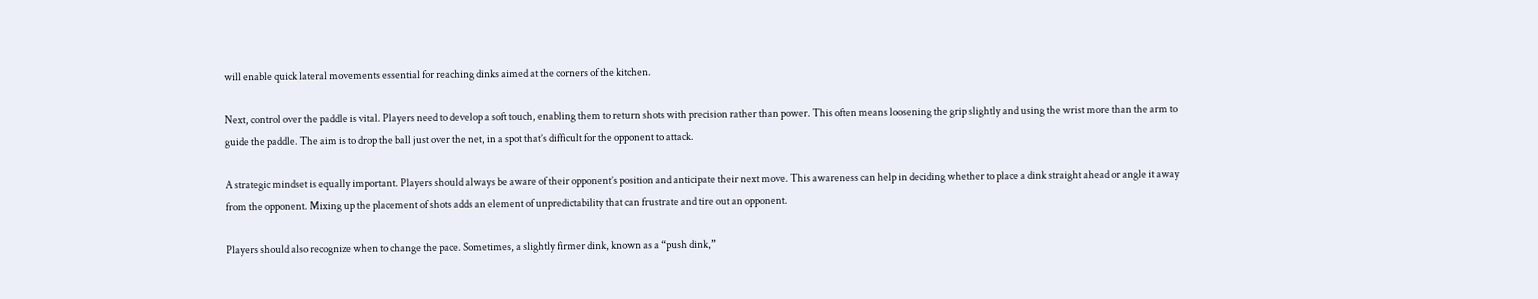will enable quick lateral movements essential for reaching dinks aimed at the corners of the kitchen.

Next, control over the paddle is vital. Players need to develop a soft touch, enabling them to return shots with precision rather than power. This often means loosening the grip slightly and using the wrist more than the arm to guide the paddle. The aim is to drop the ball just over the net, in a spot that’s difficult for the opponent to attack.

A strategic mindset is equally important. Players should always be aware of their opponent’s position and anticipate their next move. This awareness can help in deciding whether to place a dink straight ahead or angle it away from the opponent. Mixing up the placement of shots adds an element of unpredictability that can frustrate and tire out an opponent.

Players should also recognize when to change the pace. Sometimes, a slightly firmer dink, known as a “push dink,”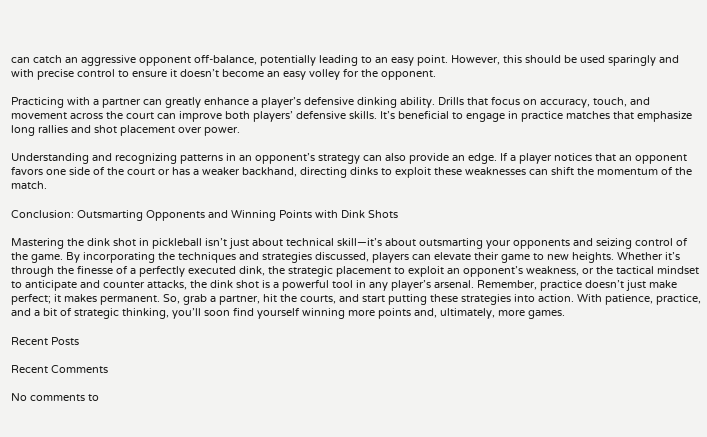can catch an aggressive opponent off-balance, potentially leading to an easy point. However, this should be used sparingly and with precise control to ensure it doesn’t become an easy volley for the opponent.

Practicing with a partner can greatly enhance a player’s defensive dinking ability. Drills that focus on accuracy, touch, and movement across the court can improve both players’ defensive skills. It’s beneficial to engage in practice matches that emphasize long rallies and shot placement over power.

Understanding and recognizing patterns in an opponent’s strategy can also provide an edge. If a player notices that an opponent favors one side of the court or has a weaker backhand, directing dinks to exploit these weaknesses can shift the momentum of the match.

Conclusion: Outsmarting Opponents and Winning Points with Dink Shots

Mastering the dink shot in pickleball isn’t just about technical skill—it’s about outsmarting your opponents and seizing control of the game. By incorporating the techniques and strategies discussed, players can elevate their game to new heights. Whether it’s through the finesse of a perfectly executed dink, the strategic placement to exploit an opponent’s weakness, or the tactical mindset to anticipate and counter attacks, the dink shot is a powerful tool in any player’s arsenal. Remember, practice doesn’t just make perfect; it makes permanent. So, grab a partner, hit the courts, and start putting these strategies into action. With patience, practice, and a bit of strategic thinking, you’ll soon find yourself winning more points and, ultimately, more games.

Recent Posts

Recent Comments

No comments to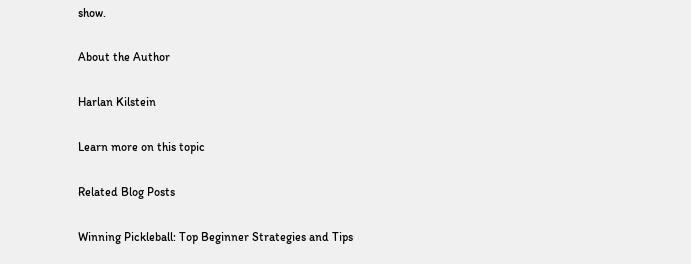show.

About the Author

Harlan Kilstein

Learn more on this topic

Related Blog Posts

Winning Pickleball: Top Beginner Strategies and Tips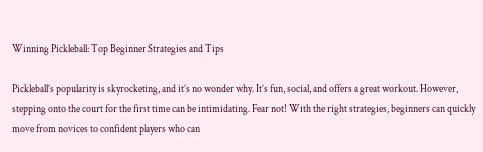Winning Pickleball: Top Beginner Strategies and Tips

Pickleball’s popularity is skyrocketing, and it’s no wonder why. It’s fun, social, and offers a great workout. However, stepping onto the court for the first time can be intimidating. Fear not! With the right strategies, beginners can quickly move from novices to confident players who can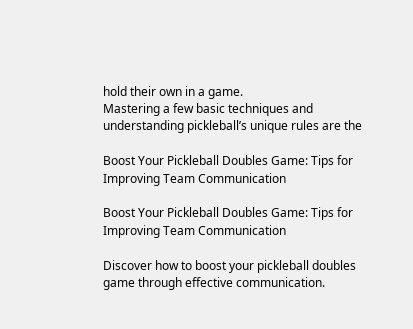hold their own in a game.
Mastering a few basic techniques and understanding pickleball’s unique rules are the

Boost Your Pickleball Doubles Game: Tips for Improving Team Communication

Boost Your Pickleball Doubles Game: Tips for Improving Team Communication

Discover how to boost your pickleball doubles game through effective communication.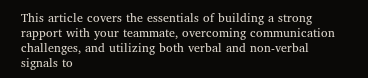This article covers the essentials of building a strong rapport with your teammate, overcoming communication challenges, and utilizing both verbal and non-verbal signals to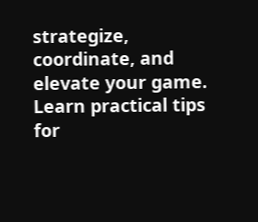strategize, coordinate, and elevate your game. Learn practical tips for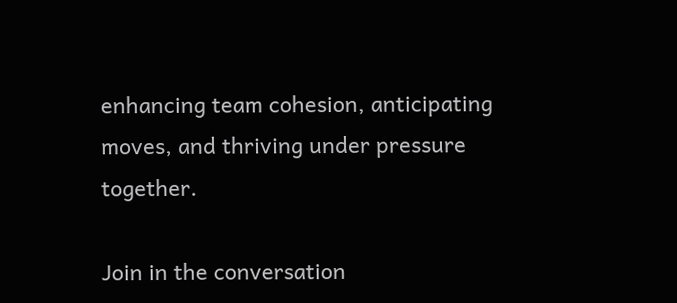enhancing team cohesion, anticipating moves, and thriving under pressure together.

Join in the conversation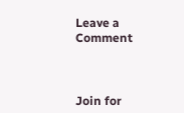Leave a Comment



Join for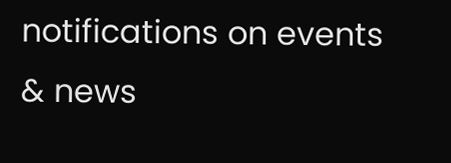notifications on events
& news